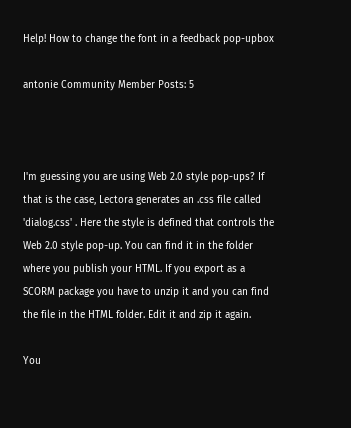Help! How to change the font in a feedback pop-upbox

antonie Community Member Posts: 5



I'm guessing you are using Web 2.0 style pop-ups? If that is the case, Lectora generates an .css file called 'dialog.css' . Here the style is defined that controls the Web 2.0 style pop-up. You can find it in the folder where you publish your HTML. If you export as a SCORM package you have to unzip it and you can find the file in the HTML folder. Edit it and zip it again.

You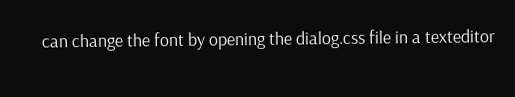can change the font by opening the dialog.css file in a texteditor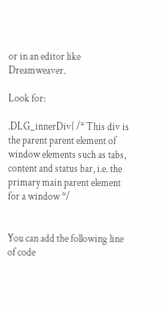or in an editor like Dreamweaver.

Look for:

.DLG_innerDiv{ /* This div is the parent parent element of window elements such as tabs, content and status bar, i.e. the primary main parent element for a window */


You can add the following line of code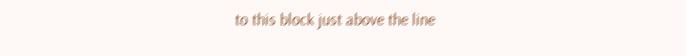to this block just above the line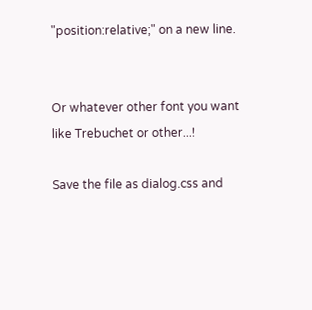"position:relative;" on a new line.


Or whatever other font you want like Trebuchet or other...!

Save the file as dialog.css and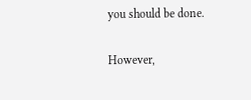you should be done.

However,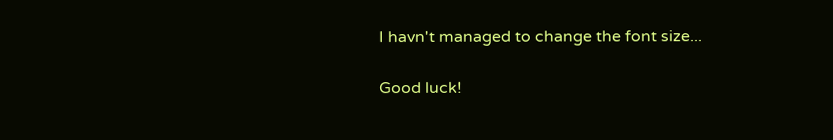I havn't managed to change the font size...

Good luck!